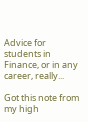Advice for students in Finance, or in any career, really...

Got this note from my high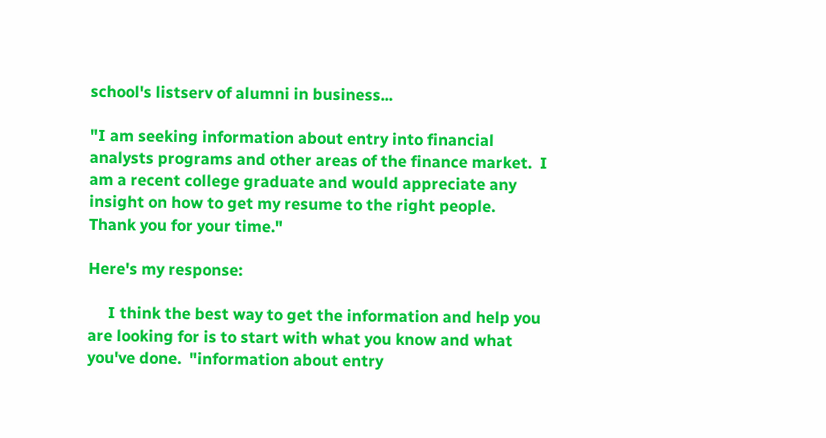school's listserv of alumni in business...

"I am seeking information about entry into financial analysts programs and other areas of the finance market.  I am a recent college graduate and would appreciate any insight on how to get my resume to the right people.  Thank you for your time."

Here's my response:

     I think the best way to get the information and help you are looking for is to start with what you know and what you've done.  "information about entry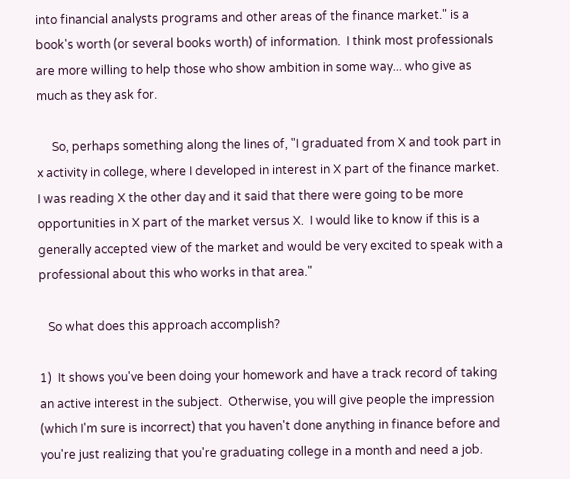into financial analysts programs and other areas of the finance market." is a book's worth (or several books worth) of information.  I think most professionals are more willing to help those who show ambition in some way... who give as much as they ask for.

     So, perhaps something along the lines of, "I graduated from X and took part in x activity in college, where I developed in interest in X part of the finance market.  I was reading X the other day and it said that there were going to be more opportunities in X part of the market versus X.  I would like to know if this is a generally accepted view of the market and would be very excited to speak with a professional about this who works in that area."

   So what does this approach accomplish?

1)  It shows you've been doing your homework and have a track record of taking an active interest in the subject.  Otherwise, you will give people the impression (which I'm sure is incorrect) that you haven't done anything in finance before and you're just realizing that you're graduating college in a month and need a job.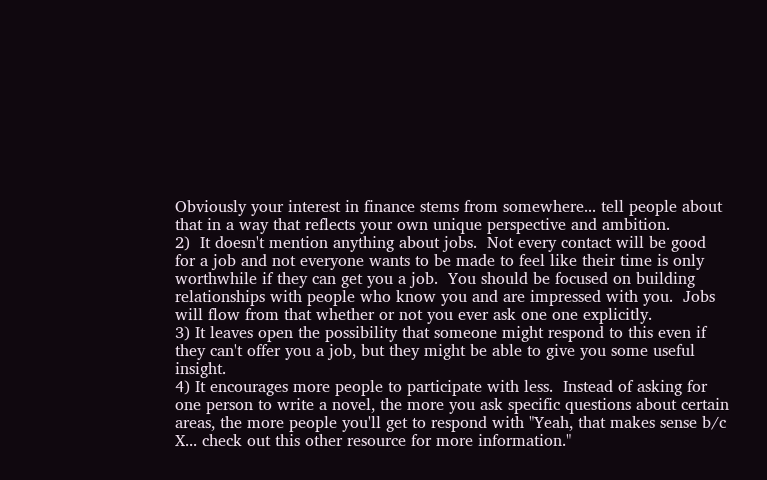Obviously your interest in finance stems from somewhere... tell people about that in a way that reflects your own unique perspective and ambition.
2)  It doesn't mention anything about jobs.  Not every contact will be good for a job and not everyone wants to be made to feel like their time is only worthwhile if they can get you a job.  You should be focused on building relationships with people who know you and are impressed with you.  Jobs will flow from that whether or not you ever ask one one explicitly.
3) It leaves open the possibility that someone might respond to this even if they can't offer you a job, but they might be able to give you some useful insight.
4) It encourages more people to participate with less.  Instead of asking for one person to write a novel, the more you ask specific questions about certain areas, the more people you'll get to respond with "Yeah, that makes sense b/c X... check out this other resource for more information."